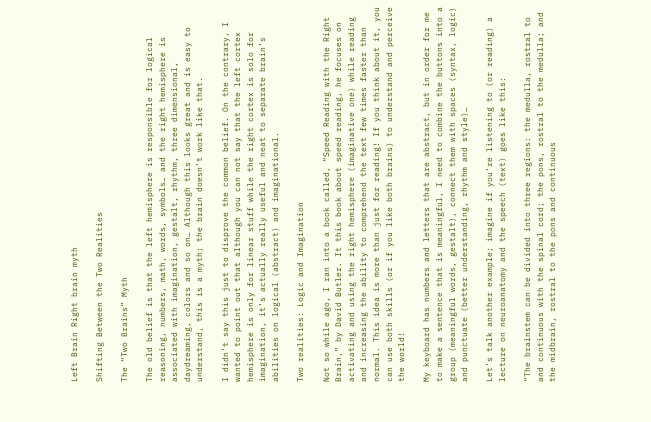Left Brain Right brain myth

Shifting Between the Two Realities

The “Two Brains” Myth

The old belief is that the left hemisphere is responsible for logical reasoning, numbers, math, words, symbols… and the right hemisphere is associated with imagination, gestalt, rhythm, three dimensional, daydreaming, colors and so on… Although this looks great and is easy to understand, this is a myth; the brain doesn’t work like that.

I didn’t say this just to disprove the common belief. On the contrary, I wanted to point out that although you can not say that the left cortex hemisphere is only for linear stuff while the right cortex is solo for imagination, it’s actually really useful and neat to separate brain’s abilities on logical (abstract) and imaginational.

Two realities: Logic and Imagination

Not so while ago, I ran into a book called, “Speed Reading with the Right Brain,” by David Butler. It this book about speed reading, he focuses on activating and using the right hemisphere (imaginative one) while reading and increasing the ability to comprehend the text few times faster than normal. This idea is more than just for reading! If you think about it, you can use both skills (or if you like both brains) to understand and perceive the world!

My keyboard has numbers and letters that are abstract, but in order for me to make a sentence that is meaningful, I need to combine the buttons into a group (meaningful words, gestalt), connect them with spaces (syntax, logic) and punctuate (better understanding, rhythm and style)…

Let’s talk another example; imagine if you’re listening to (or reading) a lecture on neuroanatomy and the speech (text) goes like this:

“The brainstem can be divided into three regions: the medulla, rostral to and continuous with the spinal cord; the pons, rostral to the medulla; and the midbrain, rostral to the pons and continuous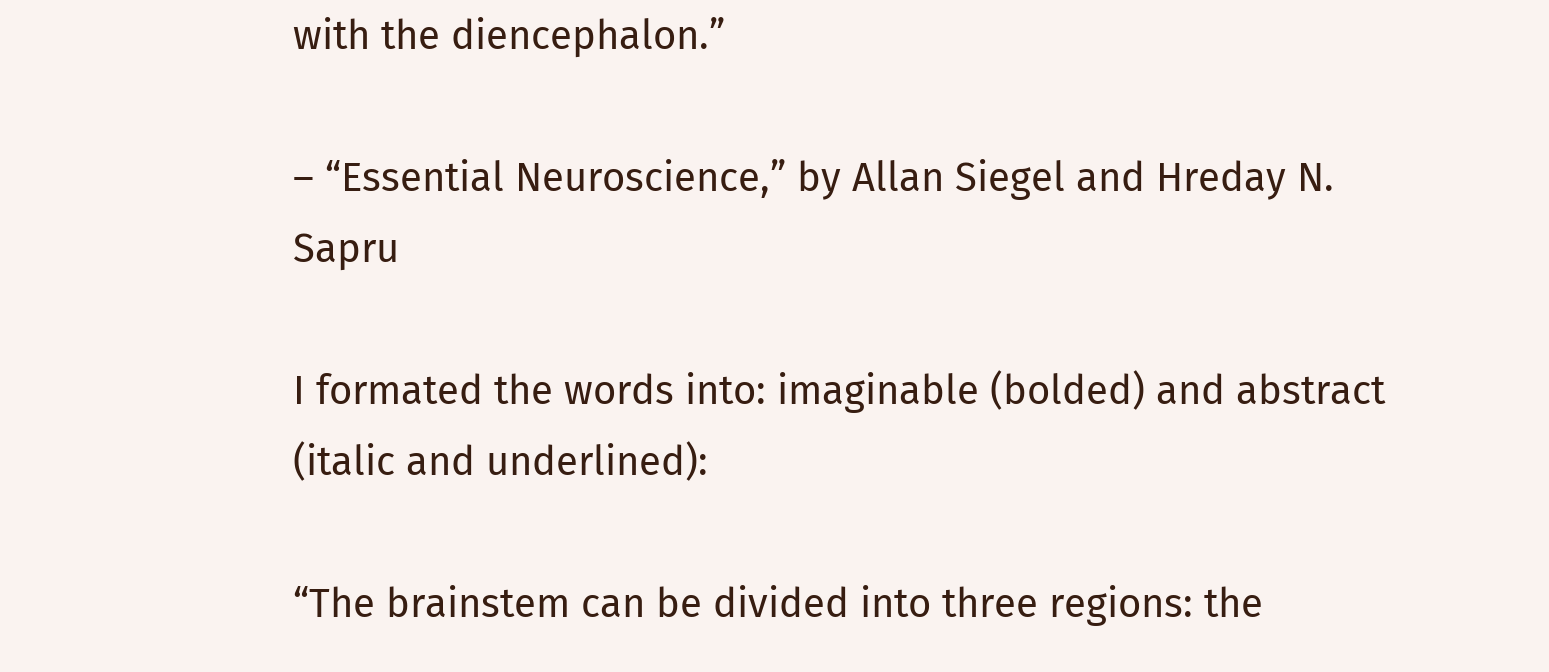with the diencephalon.”

– “Essential Neuroscience,” by Allan Siegel and Hreday N. Sapru

I formated the words into: imaginable (bolded) and abstract (italic and underlined):

“The brainstem can be divided into three regions: the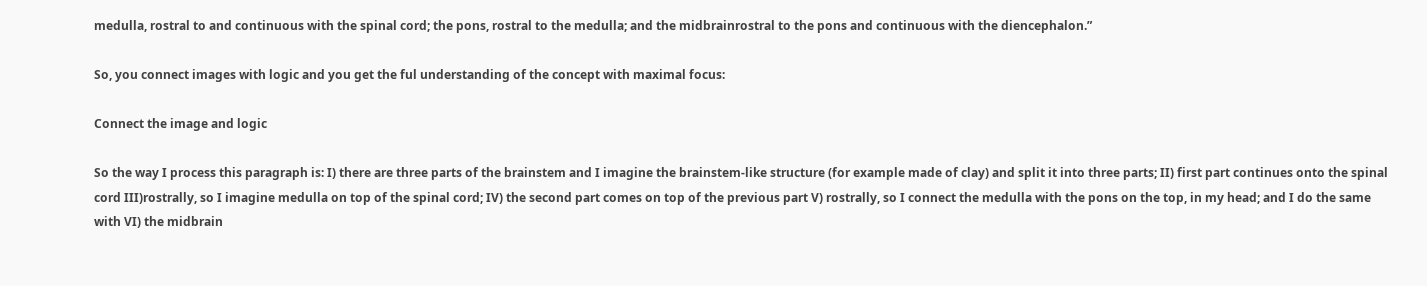medulla, rostral to and continuous with the spinal cord; the pons, rostral to the medulla; and the midbrainrostral to the pons and continuous with the diencephalon.”

So, you connect images with logic and you get the ful understanding of the concept with maximal focus:

Connect the image and logic

So the way I process this paragraph is: I) there are three parts of the brainstem and I imagine the brainstem-like structure (for example made of clay) and split it into three parts; II) first part continues onto the spinal cord III)rostrally, so I imagine medulla on top of the spinal cord; IV) the second part comes on top of the previous part V) rostrally, so I connect the medulla with the pons on the top, in my head; and I do the same with VI) the midbrain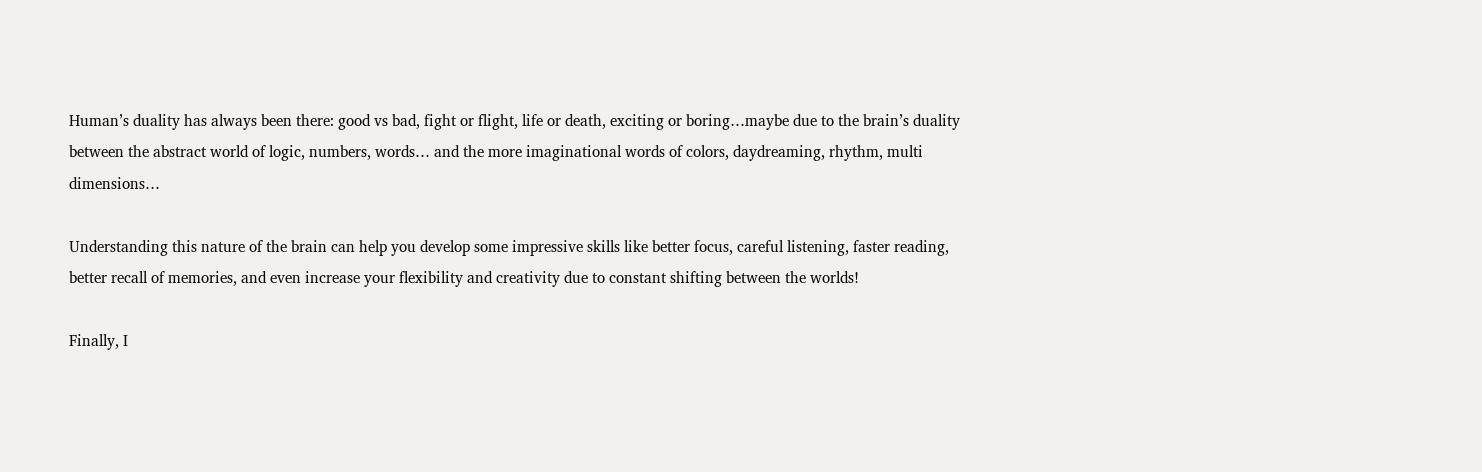Human’s duality has always been there: good vs bad, fight or flight, life or death, exciting or boring…maybe due to the brain’s duality between the abstract world of logic, numbers, words… and the more imaginational words of colors, daydreaming, rhythm, multi dimensions…

Understanding this nature of the brain can help you develop some impressive skills like better focus, careful listening, faster reading, better recall of memories, and even increase your flexibility and creativity due to constant shifting between the worlds!

Finally, I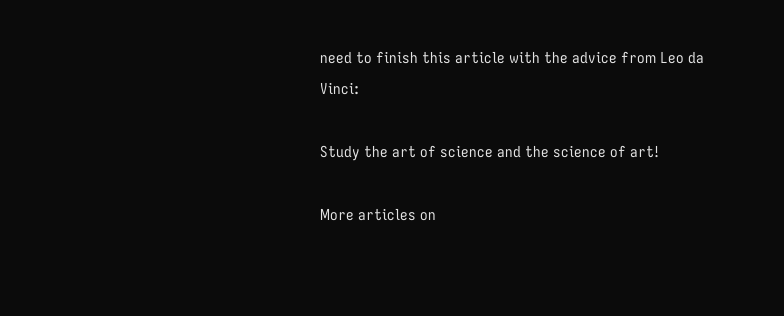need to finish this article with the advice from Leo da Vinci:

Study the art of science and the science of art!

More articles on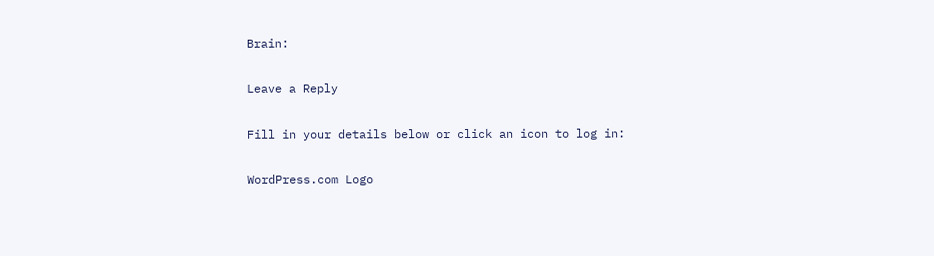Brain:

Leave a Reply

Fill in your details below or click an icon to log in:

WordPress.com Logo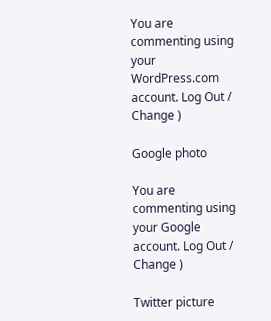You are commenting using your WordPress.com account. Log Out /  Change )

Google photo

You are commenting using your Google account. Log Out /  Change )

Twitter picture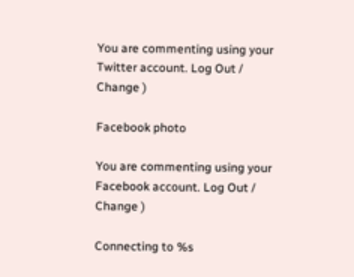You are commenting using your Twitter account. Log Out /  Change )

Facebook photo

You are commenting using your Facebook account. Log Out /  Change )

Connecting to %s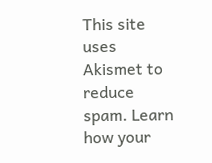This site uses Akismet to reduce spam. Learn how your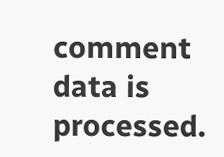comment data is processed.